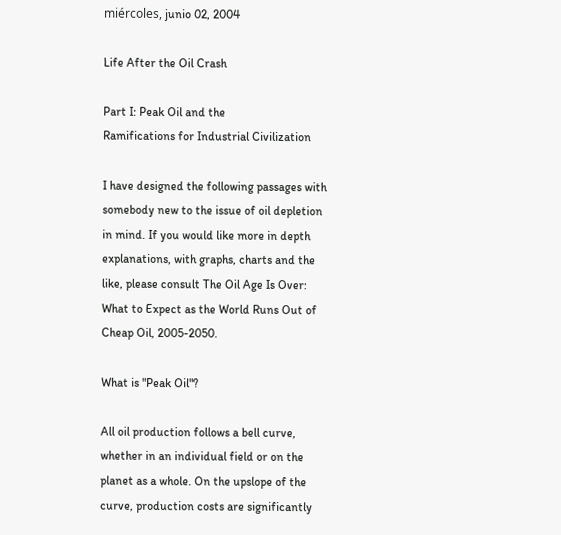miércoles, junio 02, 2004

Life After the Oil Crash

Part I: Peak Oil and the
Ramifications for Industrial Civilization

I have designed the following passages with somebody new to the issue of oil depletion in mind. If you would like more in depth explanations, with graphs, charts and the like, please consult The Oil Age Is Over: What to Expect as the World Runs Out of Cheap Oil, 2005-2050.

What is "Peak Oil"?

All oil production follows a bell curve, whether in an individual field or on the planet as a whole. On the upslope of the curve, production costs are significantly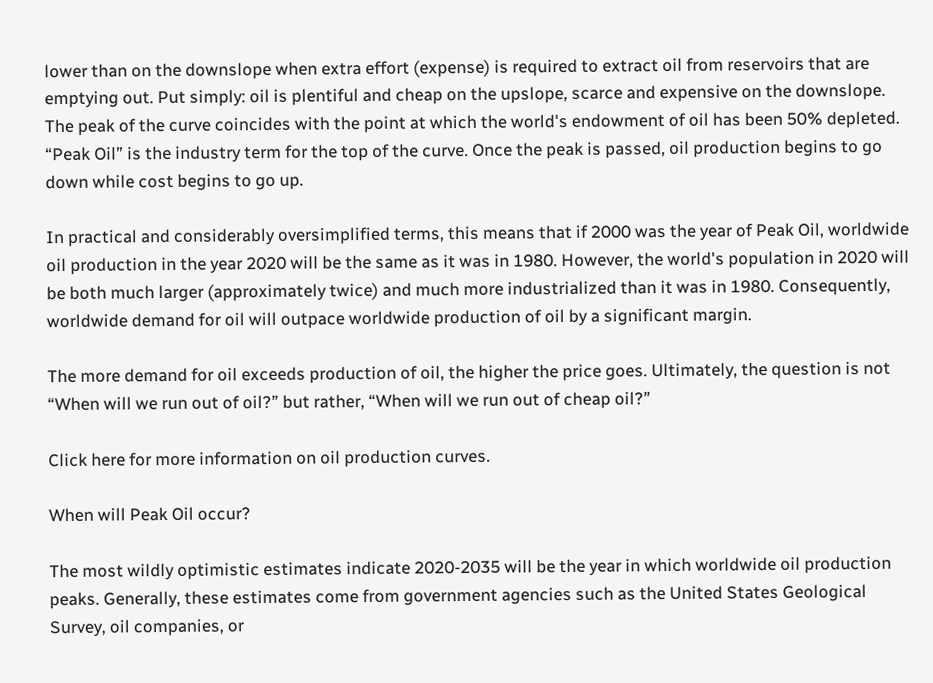lower than on the downslope when extra effort (expense) is required to extract oil from reservoirs that are emptying out. Put simply: oil is plentiful and cheap on the upslope, scarce and expensive on the downslope. The peak of the curve coincides with the point at which the world's endowment of oil has been 50% depleted. “Peak Oil” is the industry term for the top of the curve. Once the peak is passed, oil production begins to go down while cost begins to go up.

In practical and considerably oversimplified terms, this means that if 2000 was the year of Peak Oil, worldwide oil production in the year 2020 will be the same as it was in 1980. However, the world's population in 2020 will be both much larger (approximately twice) and much more industrialized than it was in 1980. Consequently, worldwide demand for oil will outpace worldwide production of oil by a significant margin.

The more demand for oil exceeds production of oil, the higher the price goes. Ultimately, the question is not “When will we run out of oil?” but rather, “When will we run out of cheap oil?”

Click here for more information on oil production curves.

When will Peak Oil occur?

The most wildly optimistic estimates indicate 2020-2035 will be the year in which worldwide oil production peaks. Generally, these estimates come from government agencies such as the United States Geological Survey, oil companies, or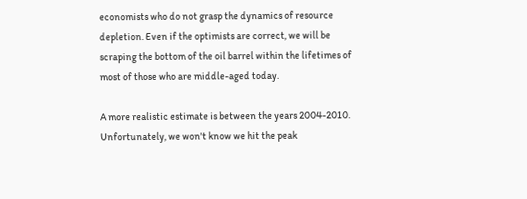economists who do not grasp the dynamics of resource depletion. Even if the optimists are correct, we will be scraping the bottom of the oil barrel within the lifetimes of most of those who are middle-aged today.

A more realistic estimate is between the years 2004-2010. Unfortunately, we won't know we hit the peak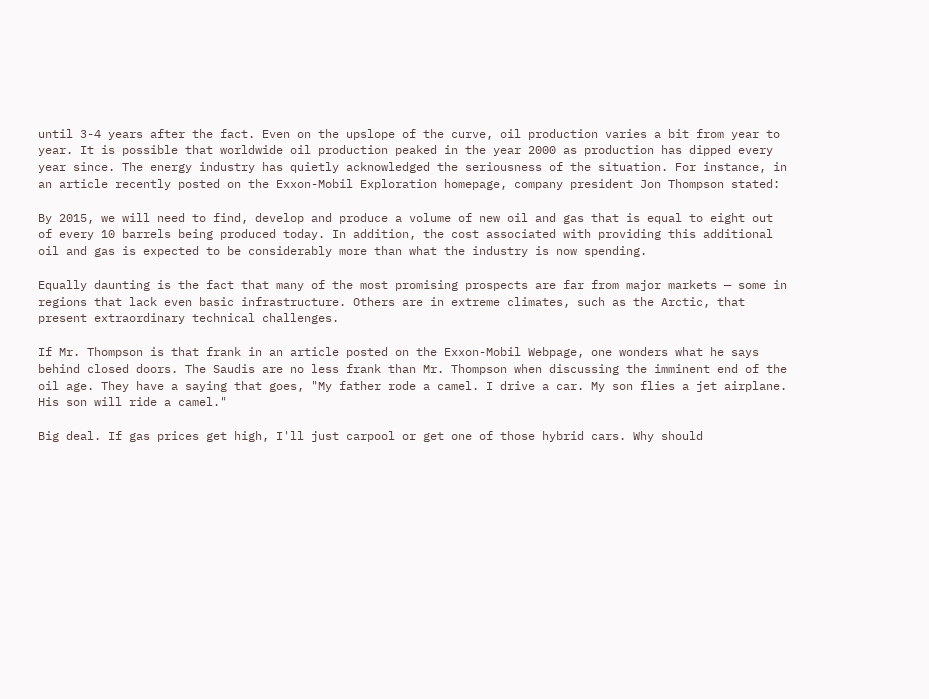until 3-4 years after the fact. Even on the upslope of the curve, oil production varies a bit from year to year. It is possible that worldwide oil production peaked in the year 2000 as production has dipped every year since. The energy industry has quietly acknowledged the seriousness of the situation. For instance, in an article recently posted on the Exxon-Mobil Exploration homepage, company president Jon Thompson stated:

By 2015, we will need to find, develop and produce a volume of new oil and gas that is equal to eight out of every 10 barrels being produced today. In addition, the cost associated with providing this additional oil and gas is expected to be considerably more than what the industry is now spending.

Equally daunting is the fact that many of the most promising prospects are far from major markets — some in regions that lack even basic infrastructure. Others are in extreme climates, such as the Arctic, that present extraordinary technical challenges.

If Mr. Thompson is that frank in an article posted on the Exxon-Mobil Webpage, one wonders what he says behind closed doors. The Saudis are no less frank than Mr. Thompson when discussing the imminent end of the oil age. They have a saying that goes, "My father rode a camel. I drive a car. My son flies a jet airplane. His son will ride a camel."

Big deal. If gas prices get high, I'll just carpool or get one of those hybrid cars. Why should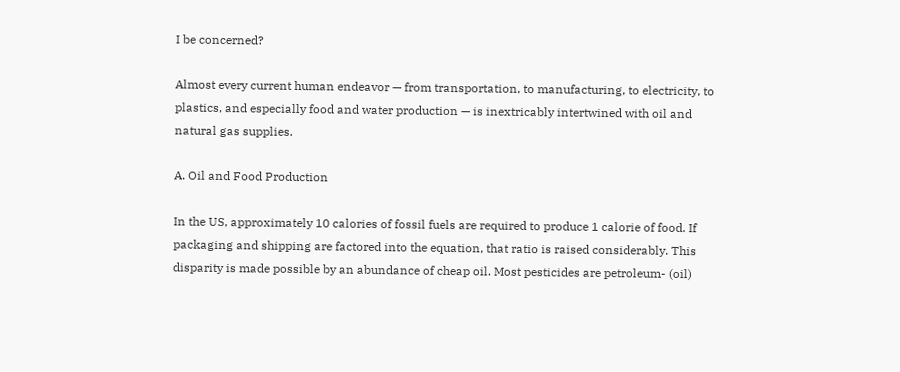I be concerned?

Almost every current human endeavor — from transportation, to manufacturing, to electricity, to plastics, and especially food and water production — is inextricably intertwined with oil and natural gas supplies.

A. Oil and Food Production

In the US, approximately 10 calories of fossil fuels are required to produce 1 calorie of food. If packaging and shipping are factored into the equation, that ratio is raised considerably. This disparity is made possible by an abundance of cheap oil. Most pesticides are petroleum- (oil)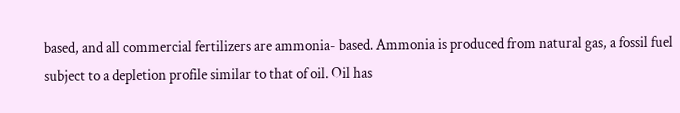based, and all commercial fertilizers are ammonia- based. Ammonia is produced from natural gas, a fossil fuel subject to a depletion profile similar to that of oil. Oil has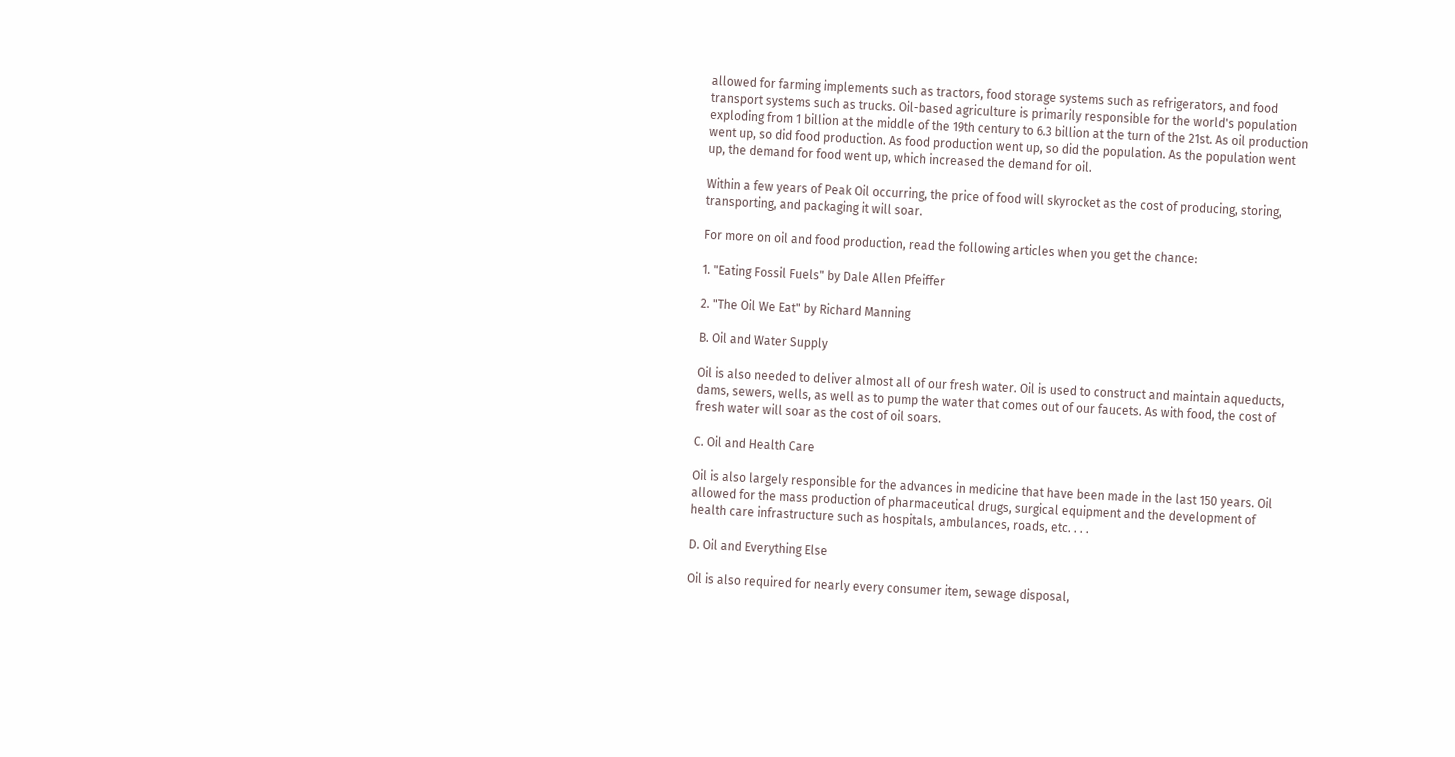allowed for farming implements such as tractors, food storage systems such as refrigerators, and food transport systems such as trucks. Oil-based agriculture is primarily responsible for the world's population exploding from 1 billion at the middle of the 19th century to 6.3 billion at the turn of the 21st. As oil production went up, so did food production. As food production went up, so did the population. As the population went up, the demand for food went up, which increased the demand for oil.

Within a few years of Peak Oil occurring, the price of food will skyrocket as the cost of producing, storing, transporting, and packaging it will soar.

For more on oil and food production, read the following articles when you get the chance:

1. "Eating Fossil Fuels" by Dale Allen Pfeiffer

2. "The Oil We Eat" by Richard Manning

B. Oil and Water Supply

Oil is also needed to deliver almost all of our fresh water. Oil is used to construct and maintain aqueducts, dams, sewers, wells, as well as to pump the water that comes out of our faucets. As with food, the cost of fresh water will soar as the cost of oil soars.

C. Oil and Health Care

Oil is also largely responsible for the advances in medicine that have been made in the last 150 years. Oil allowed for the mass production of pharmaceutical drugs, surgical equipment and the development of health care infrastructure such as hospitals, ambulances, roads, etc. . . .

D. Oil and Everything Else

Oil is also required for nearly every consumer item, sewage disposal,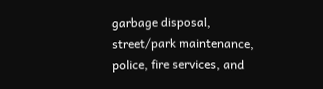garbage disposal, street/park maintenance, police, fire services, and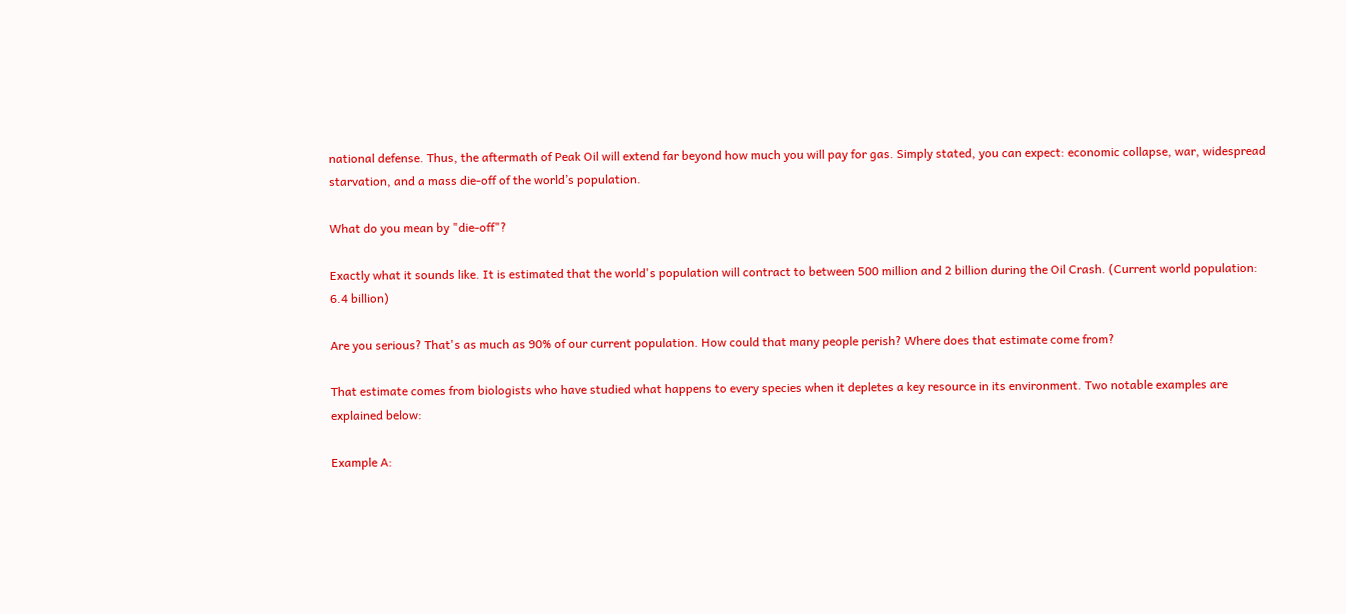national defense. Thus, the aftermath of Peak Oil will extend far beyond how much you will pay for gas. Simply stated, you can expect: economic collapse, war, widespread starvation, and a mass die-off of the world’s population.

What do you mean by "die-off"?

Exactly what it sounds like. It is estimated that the world's population will contract to between 500 million and 2 billion during the Oil Crash. (Current world population: 6.4 billion)

Are you serious? That's as much as 90% of our current population. How could that many people perish? Where does that estimate come from?

That estimate comes from biologists who have studied what happens to every species when it depletes a key resource in its environment. Two notable examples are explained below:

Example A: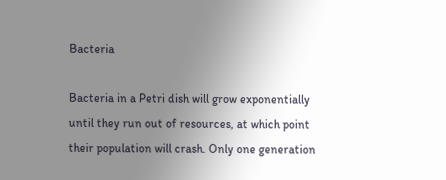Bacteria

Bacteria in a Petri dish will grow exponentially until they run out of resources, at which point their population will crash. Only one generation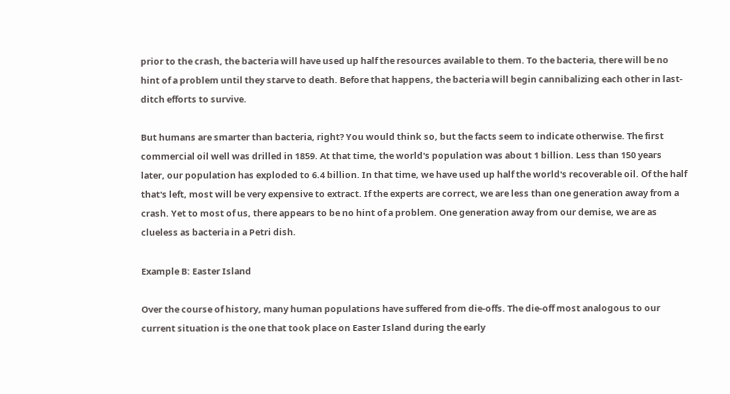prior to the crash, the bacteria will have used up half the resources available to them. To the bacteria, there will be no hint of a problem until they starve to death. Before that happens, the bacteria will begin cannibalizing each other in last-ditch efforts to survive.

But humans are smarter than bacteria, right? You would think so, but the facts seem to indicate otherwise. The first commercial oil well was drilled in 1859. At that time, the world's population was about 1 billion. Less than 150 years later, our population has exploded to 6.4 billion. In that time, we have used up half the world's recoverable oil. Of the half that's left, most will be very expensive to extract. If the experts are correct, we are less than one generation away from a crash. Yet to most of us, there appears to be no hint of a problem. One generation away from our demise, we are as clueless as bacteria in a Petri dish.

Example B: Easter Island

Over the course of history, many human populations have suffered from die-offs. The die-off most analogous to our current situation is the one that took place on Easter Island during the early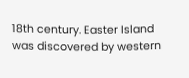18th century. Easter Island was discovered by western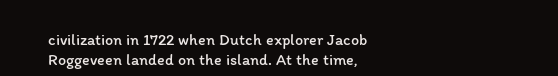civilization in 1722 when Dutch explorer Jacob Roggeveen landed on the island. At the time,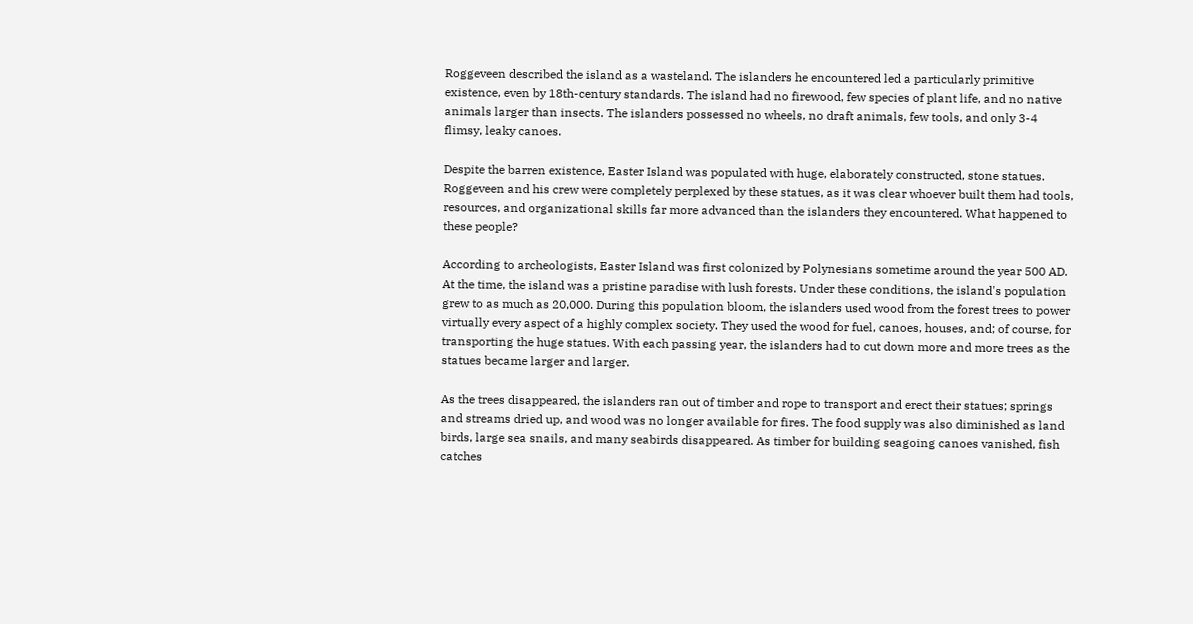Roggeveen described the island as a wasteland. The islanders he encountered led a particularly primitive existence, even by 18th-century standards. The island had no firewood, few species of plant life, and no native animals larger than insects. The islanders possessed no wheels, no draft animals, few tools, and only 3-4 flimsy, leaky canoes.

Despite the barren existence, Easter Island was populated with huge, elaborately constructed, stone statues. Roggeveen and his crew were completely perplexed by these statues, as it was clear whoever built them had tools, resources, and organizational skills far more advanced than the islanders they encountered. What happened to these people?

According to archeologists, Easter Island was first colonized by Polynesians sometime around the year 500 AD. At the time, the island was a pristine paradise with lush forests. Under these conditions, the island's population grew to as much as 20,000. During this population bloom, the islanders used wood from the forest trees to power virtually every aspect of a highly complex society. They used the wood for fuel, canoes, houses, and; of course, for transporting the huge statues. With each passing year, the islanders had to cut down more and more trees as the statues became larger and larger.

As the trees disappeared, the islanders ran out of timber and rope to transport and erect their statues; springs and streams dried up, and wood was no longer available for fires. The food supply was also diminished as land birds, large sea snails, and many seabirds disappeared. As timber for building seagoing canoes vanished, fish catches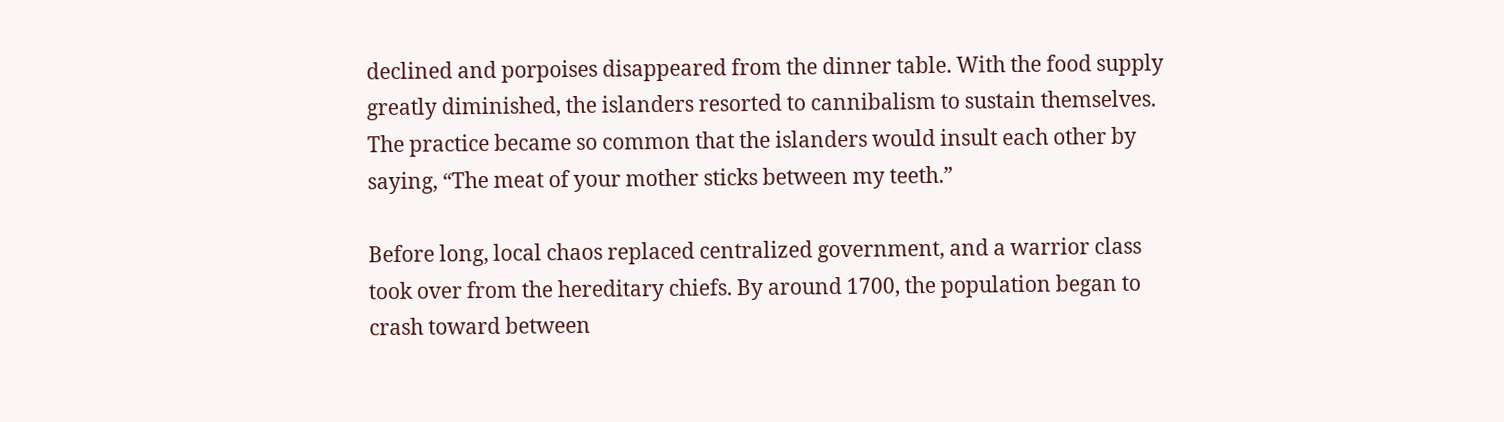declined and porpoises disappeared from the dinner table. With the food supply greatly diminished, the islanders resorted to cannibalism to sustain themselves. The practice became so common that the islanders would insult each other by saying, “The meat of your mother sticks between my teeth.”

Before long, local chaos replaced centralized government, and a warrior class took over from the hereditary chiefs. By around 1700, the population began to crash toward between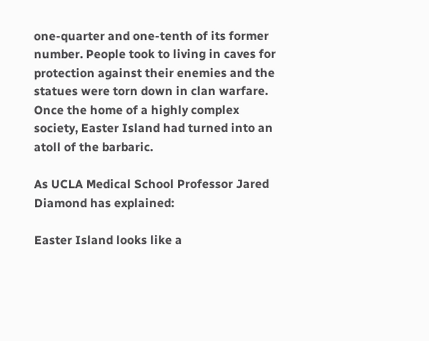one-quarter and one-tenth of its former number. People took to living in caves for protection against their enemies and the statues were torn down in clan warfare. Once the home of a highly complex society, Easter Island had turned into an atoll of the barbaric.

As UCLA Medical School Professor Jared Diamond has explained:

Easter Island looks like a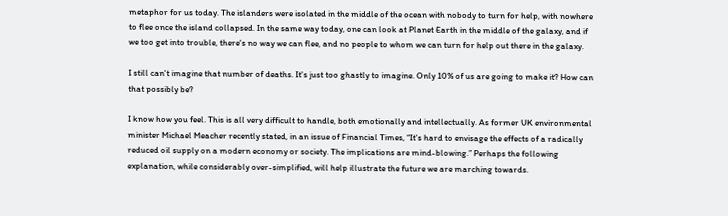metaphor for us today. The islanders were isolated in the middle of the ocean with nobody to turn for help, with nowhere to flee once the island collapsed. In the same way today, one can look at Planet Earth in the middle of the galaxy, and if we too get into trouble, there's no way we can flee, and no people to whom we can turn for help out there in the galaxy.

I still can't imagine that number of deaths. It's just too ghastly to imagine. Only 10% of us are going to make it? How can that possibly be?

I know how you feel. This is all very difficult to handle, both emotionally and intellectually. As former UK environmental minister Michael Meacher recently stated, in an issue of Financial Times, “It's hard to envisage the effects of a radically reduced oil supply on a modern economy or society. The implications are mind-blowing.” Perhaps the following explanation, while considerably over-simplified, will help illustrate the future we are marching towards.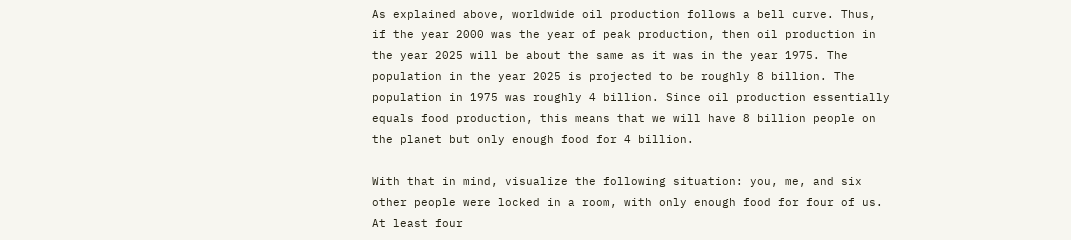As explained above, worldwide oil production follows a bell curve. Thus, if the year 2000 was the year of peak production, then oil production in the year 2025 will be about the same as it was in the year 1975. The population in the year 2025 is projected to be roughly 8 billion. The population in 1975 was roughly 4 billion. Since oil production essentially equals food production, this means that we will have 8 billion people on the planet but only enough food for 4 billion.

With that in mind, visualize the following situation: you, me, and six other people were locked in a room, with only enough food for four of us. At least four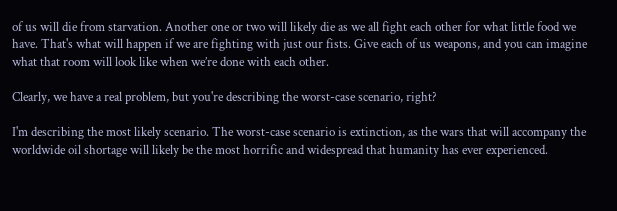of us will die from starvation. Another one or two will likely die as we all fight each other for what little food we have. That's what will happen if we are fighting with just our fists. Give each of us weapons, and you can imagine what that room will look like when we’re done with each other.

Clearly, we have a real problem, but you're describing the worst-case scenario, right?

I'm describing the most likely scenario. The worst-case scenario is extinction, as the wars that will accompany the worldwide oil shortage will likely be the most horrific and widespread that humanity has ever experienced.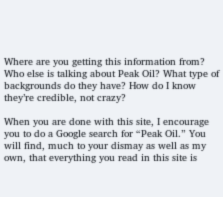Where are you getting this information from? Who else is talking about Peak Oil? What type of backgrounds do they have? How do I know they’re credible, not crazy?

When you are done with this site, I encourage you to do a Google search for “Peak Oil.” You will find, much to your dismay as well as my own, that everything you read in this site is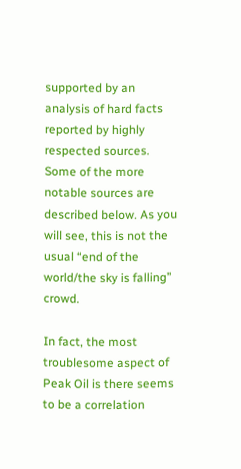supported by an analysis of hard facts reported by highly respected sources. Some of the more notable sources are described below. As you will see, this is not the usual “end of the world/the sky is falling” crowd.

In fact, the most troublesome aspect of Peak Oil is there seems to be a correlation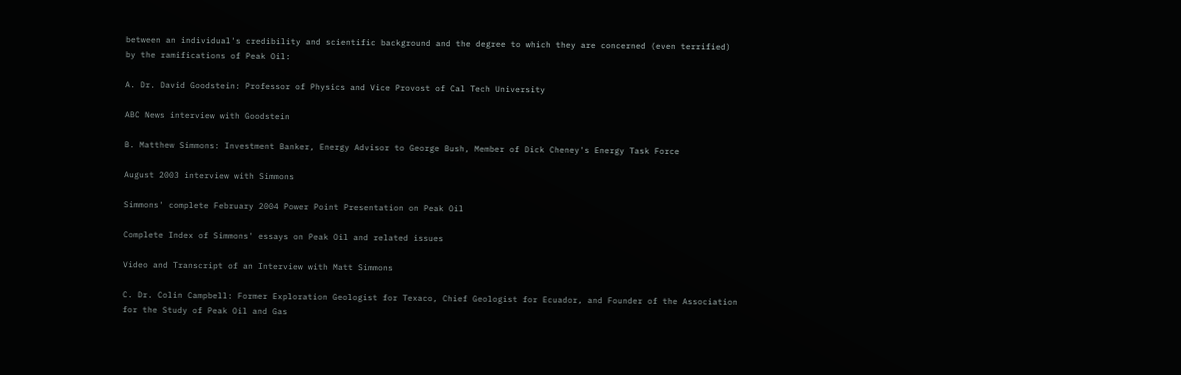between an individual's credibility and scientific background and the degree to which they are concerned (even terrified) by the ramifications of Peak Oil:

A. Dr. David Goodstein: Professor of Physics and Vice Provost of Cal Tech University

ABC News interview with Goodstein

B. Matthew Simmons: Investment Banker, Energy Advisor to George Bush, Member of Dick Cheney's Energy Task Force

August 2003 interview with Simmons

Simmons' complete February 2004 Power Point Presentation on Peak Oil

Complete Index of Simmons' essays on Peak Oil and related issues

Video and Transcript of an Interview with Matt Simmons

C. Dr. Colin Campbell: Former Exploration Geologist for Texaco, Chief Geologist for Ecuador, and Founder of the Association for the Study of Peak Oil and Gas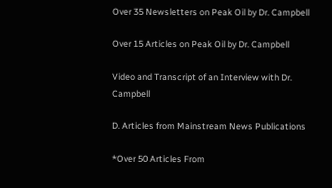Over 35 Newsletters on Peak Oil by Dr. Campbell

Over 15 Articles on Peak Oil by Dr. Campbell

Video and Transcript of an Interview with Dr. Campbell

D. Articles from Mainstream News Publications

*Over 50 Articles From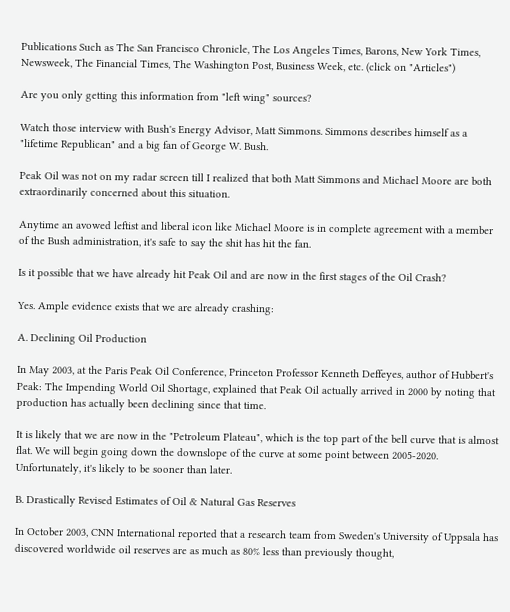Publications Such as The San Francisco Chronicle, The Los Angeles Times, Barons, New York Times, Newsweek, The Financial Times, The Washington Post, Business Week, etc. (click on "Articles")

Are you only getting this information from "left wing" sources?

Watch those interview with Bush's Energy Advisor, Matt Simmons. Simmons describes himself as a "lifetime Republican" and a big fan of George W. Bush.

Peak Oil was not on my radar screen till I realized that both Matt Simmons and Michael Moore are both extraordinarily concerned about this situation.

Anytime an avowed leftist and liberal icon like Michael Moore is in complete agreement with a member of the Bush administration, it's safe to say the shit has hit the fan.

Is it possible that we have already hit Peak Oil and are now in the first stages of the Oil Crash?

Yes. Ample evidence exists that we are already crashing:

A. Declining Oil Production

In May 2003, at the Paris Peak Oil Conference, Princeton Professor Kenneth Deffeyes, author of Hubbert's Peak: The Impending World Oil Shortage, explained that Peak Oil actually arrived in 2000 by noting that production has actually been declining since that time.

It is likely that we are now in the "Petroleum Plateau", which is the top part of the bell curve that is almost flat. We will begin going down the downslope of the curve at some point between 2005-2020. Unfortunately, it's likely to be sooner than later.

B. Drastically Revised Estimates of Oil & Natural Gas Reserves

In October 2003, CNN International reported that a research team from Sweden's University of Uppsala has discovered worldwide oil reserves are as much as 80% less than previously thought,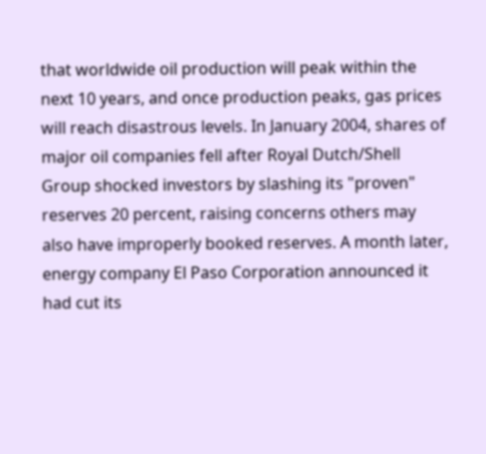that worldwide oil production will peak within the next 10 years, and once production peaks, gas prices will reach disastrous levels. In January 2004, shares of major oil companies fell after Royal Dutch/Shell Group shocked investors by slashing its "proven" reserves 20 percent, raising concerns others may also have improperly booked reserves. A month later, energy company El Paso Corporation announced it had cut its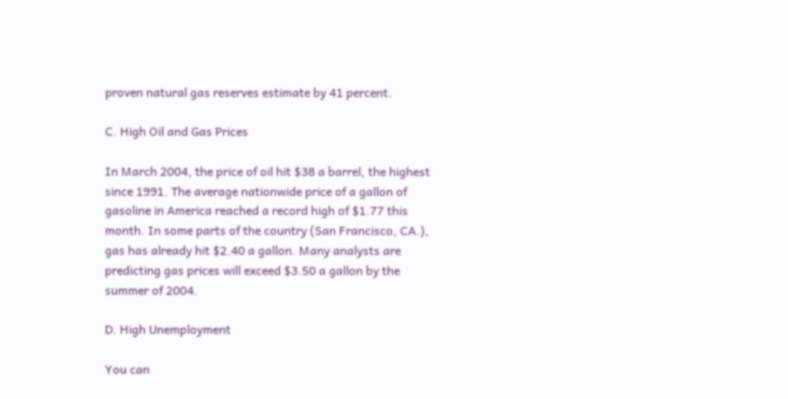proven natural gas reserves estimate by 41 percent.

C. High Oil and Gas Prices

In March 2004, the price of oil hit $38 a barrel, the highest since 1991. The average nationwide price of a gallon of gasoline in America reached a record high of $1.77 this month. In some parts of the country (San Francisco, CA.), gas has already hit $2.40 a gallon. Many analysts are predicting gas prices will exceed $3.50 a gallon by the summer of 2004.

D. High Unemployment

You can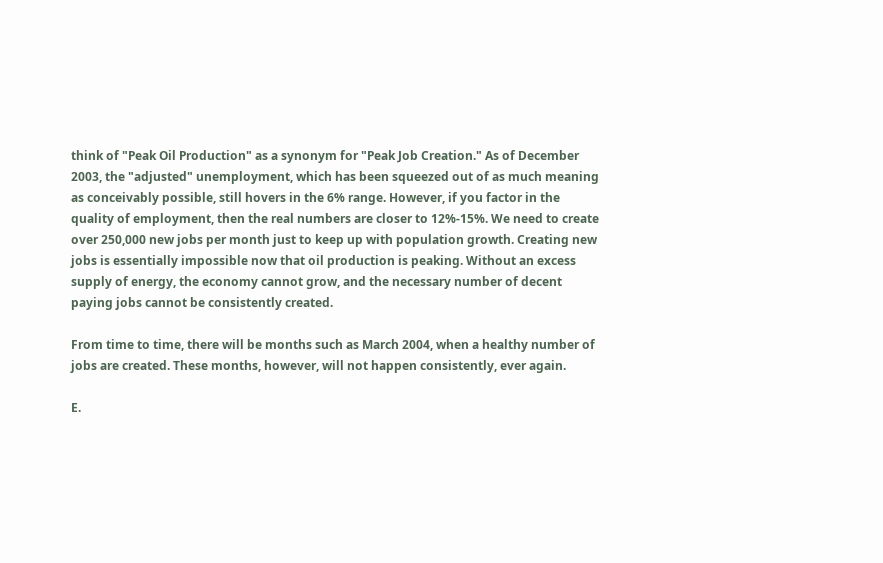think of "Peak Oil Production" as a synonym for "Peak Job Creation." As of December 2003, the "adjusted" unemployment, which has been squeezed out of as much meaning as conceivably possible, still hovers in the 6% range. However, if you factor in the quality of employment, then the real numbers are closer to 12%-15%. We need to create over 250,000 new jobs per month just to keep up with population growth. Creating new jobs is essentially impossible now that oil production is peaking. Without an excess supply of energy, the economy cannot grow, and the necessary number of decent paying jobs cannot be consistently created.

From time to time, there will be months such as March 2004, when a healthy number of jobs are created. These months, however, will not happen consistently, ever again.

E.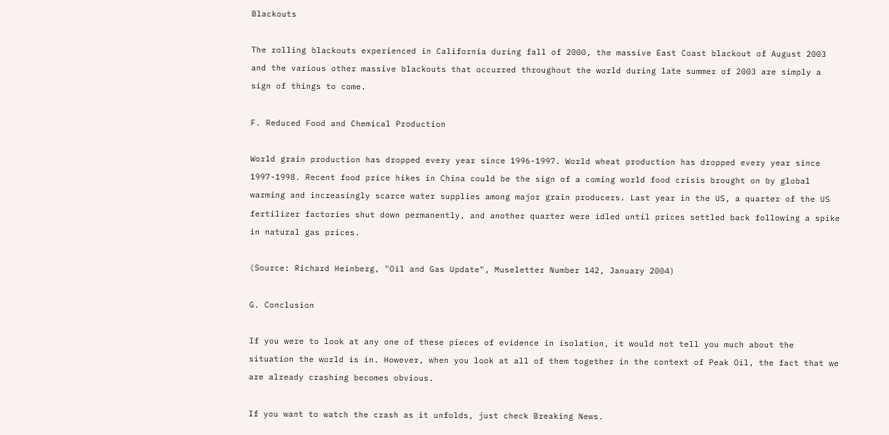Blackouts

The rolling blackouts experienced in California during fall of 2000, the massive East Coast blackout of August 2003 and the various other massive blackouts that occurred throughout the world during late summer of 2003 are simply a sign of things to come.

F. Reduced Food and Chemical Production

World grain production has dropped every year since 1996-1997. World wheat production has dropped every year since 1997-1998. Recent food price hikes in China could be the sign of a coming world food crisis brought on by global warming and increasingly scarce water supplies among major grain producers. Last year in the US, a quarter of the US fertilizer factories shut down permanently, and another quarter were idled until prices settled back following a spike in natural gas prices.

(Source: Richard Heinberg, "Oil and Gas Update", Museletter Number 142, January 2004)

G. Conclusion

If you were to look at any one of these pieces of evidence in isolation, it would not tell you much about the situation the world is in. However, when you look at all of them together in the context of Peak Oil, the fact that we are already crashing becomes obvious.

If you want to watch the crash as it unfolds, just check Breaking News.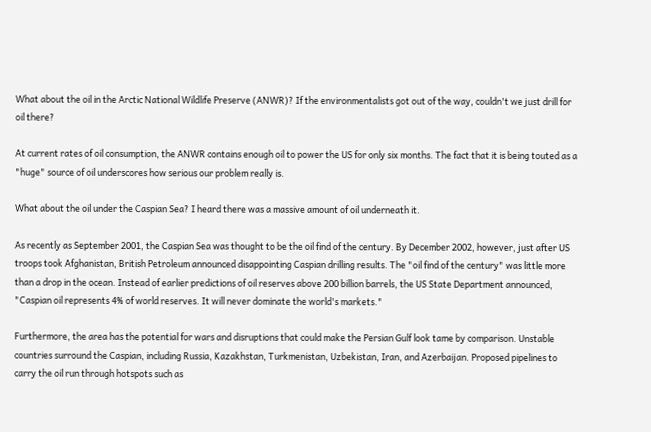What about the oil in the Arctic National Wildlife Preserve (ANWR)? If the environmentalists got out of the way, couldn't we just drill for oil there?

At current rates of oil consumption, the ANWR contains enough oil to power the US for only six months. The fact that it is being touted as a "huge" source of oil underscores how serious our problem really is.

What about the oil under the Caspian Sea? I heard there was a massive amount of oil underneath it.

As recently as September 2001, the Caspian Sea was thought to be the oil find of the century. By December 2002, however, just after US troops took Afghanistan, British Petroleum announced disappointing Caspian drilling results. The "oil find of the century" was little more than a drop in the ocean. Instead of earlier predictions of oil reserves above 200 billion barrels, the US State Department announced, "Caspian oil represents 4% of world reserves. It will never dominate the world's markets."

Furthermore, the area has the potential for wars and disruptions that could make the Persian Gulf look tame by comparison. Unstable countries surround the Caspian, including Russia, Kazakhstan, Turkmenistan, Uzbekistan, Iran, and Azerbaijan. Proposed pipelines to carry the oil run through hotspots such as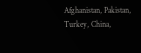Afghanistan, Pakistan, Turkey, China,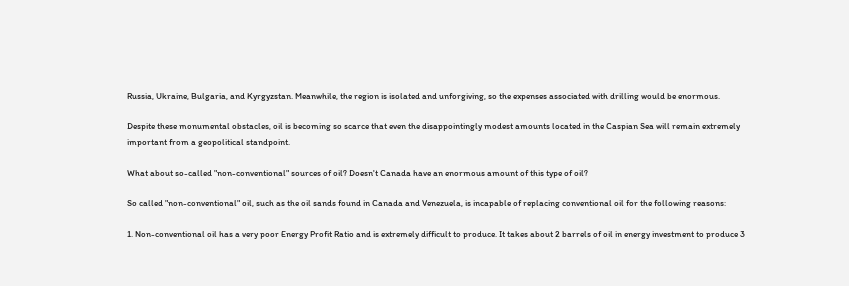Russia, Ukraine, Bulgaria, and Kyrgyzstan. Meanwhile, the region is isolated and unforgiving, so the expenses associated with drilling would be enormous.

Despite these monumental obstacles, oil is becoming so scarce that even the disappointingly modest amounts located in the Caspian Sea will remain extremely important from a geopolitical standpoint.

What about so-called "non-conventional" sources of oil? Doesn't Canada have an enormous amount of this type of oil?

So called "non-conventional" oil, such as the oil sands found in Canada and Venezuela, is incapable of replacing conventional oil for the following reasons:

1. Non-conventional oil has a very poor Energy Profit Ratio and is extremely difficult to produce. It takes about 2 barrels of oil in energy investment to produce 3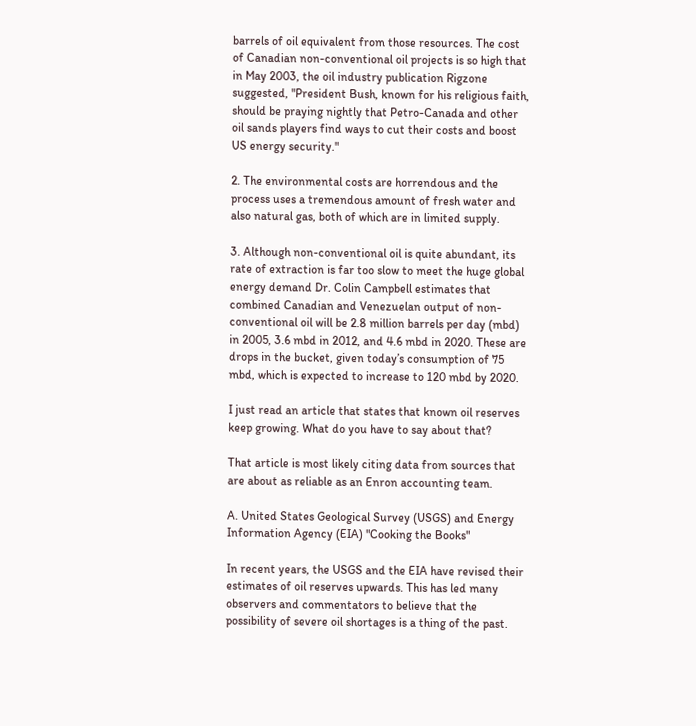barrels of oil equivalent from those resources. The cost of Canadian non-conventional oil projects is so high that in May 2003, the oil industry publication Rigzone suggested, "President Bush, known for his religious faith, should be praying nightly that Petro-Canada and other oil sands players find ways to cut their costs and boost US energy security."

2. The environmental costs are horrendous and the process uses a tremendous amount of fresh water and also natural gas, both of which are in limited supply.

3. Although non-conventional oil is quite abundant, its rate of extraction is far too slow to meet the huge global energy demand Dr. Colin Campbell estimates that combined Canadian and Venezuelan output of non-conventional oil will be 2.8 million barrels per day (mbd) in 2005, 3.6 mbd in 2012, and 4.6 mbd in 2020. These are drops in the bucket, given today’s consumption of 75 mbd, which is expected to increase to 120 mbd by 2020.

I just read an article that states that known oil reserves keep growing. What do you have to say about that?

That article is most likely citing data from sources that are about as reliable as an Enron accounting team.

A. United States Geological Survey (USGS) and Energy Information Agency (EIA) "Cooking the Books"

In recent years, the USGS and the EIA have revised their estimates of oil reserves upwards. This has led many observers and commentators to believe that the possibility of severe oil shortages is a thing of the past.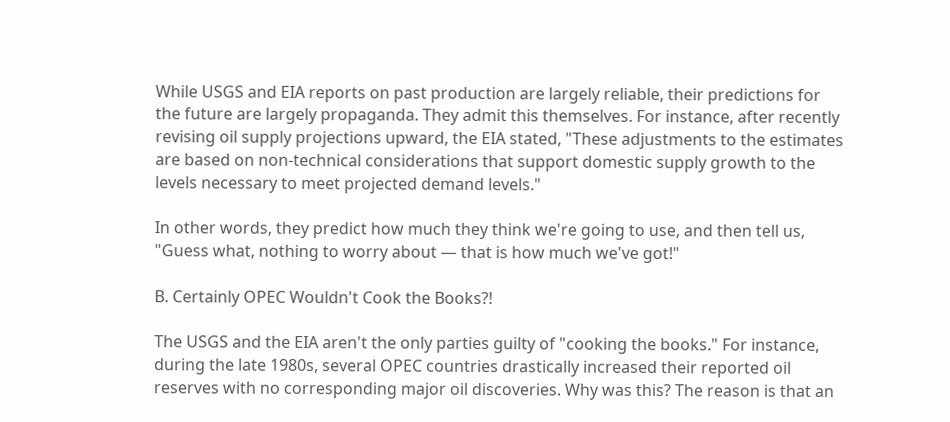While USGS and EIA reports on past production are largely reliable, their predictions for the future are largely propaganda. They admit this themselves. For instance, after recently revising oil supply projections upward, the EIA stated, "These adjustments to the estimates are based on non-technical considerations that support domestic supply growth to the levels necessary to meet projected demand levels."

In other words, they predict how much they think we're going to use, and then tell us, "Guess what, nothing to worry about — that is how much we've got!"

B. Certainly OPEC Wouldn't Cook the Books?!

The USGS and the EIA aren't the only parties guilty of "cooking the books." For instance, during the late 1980s, several OPEC countries drastically increased their reported oil reserves with no corresponding major oil discoveries. Why was this? The reason is that an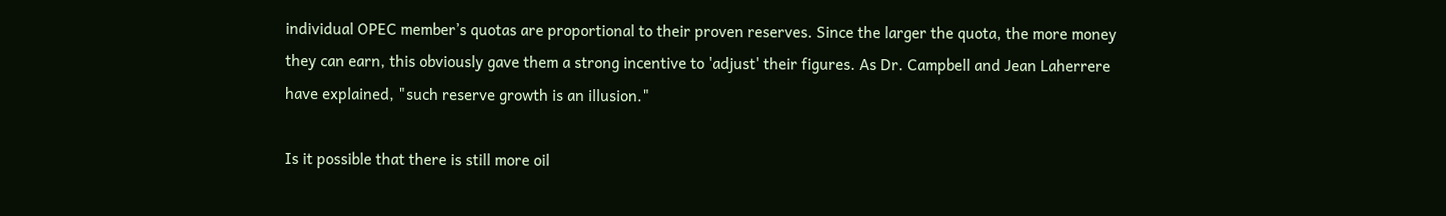individual OPEC member’s quotas are proportional to their proven reserves. Since the larger the quota, the more money they can earn, this obviously gave them a strong incentive to 'adjust' their figures. As Dr. Campbell and Jean Laherrere have explained, "such reserve growth is an illusion."

Is it possible that there is still more oil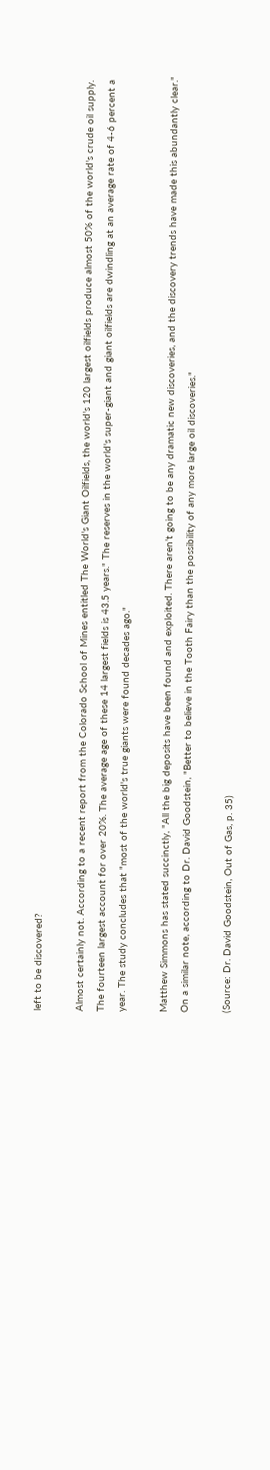left to be discovered?

Almost certainly not. According to a recent report from the Colorado School of Mines entitled The World's Giant Oilfields, the world's 120 largest oilfields produce almost 50% of the world's crude oil supply. The fourteen largest account for over 20%. The average age of these 14 largest fields is 43.5 years." The reserves in the world's super-giant and giant oilfields are dwindling at an average rate of 4-6 percent a year. The study concludes that "most of the world's true giants were found decades ago."

Matthew Simmons has stated succinctly, "All the big deposits have been found and exploited. There aren’t going to be any dramatic new discoveries, and the discovery trends have made this abundantly clear." On a similar note, according to Dr. David Goodstein, "Better to believe in the Tooth Fairy than the possibility of any more large oil discoveries."

(Source: Dr. David Goodstein, Out of Gas, p. 35)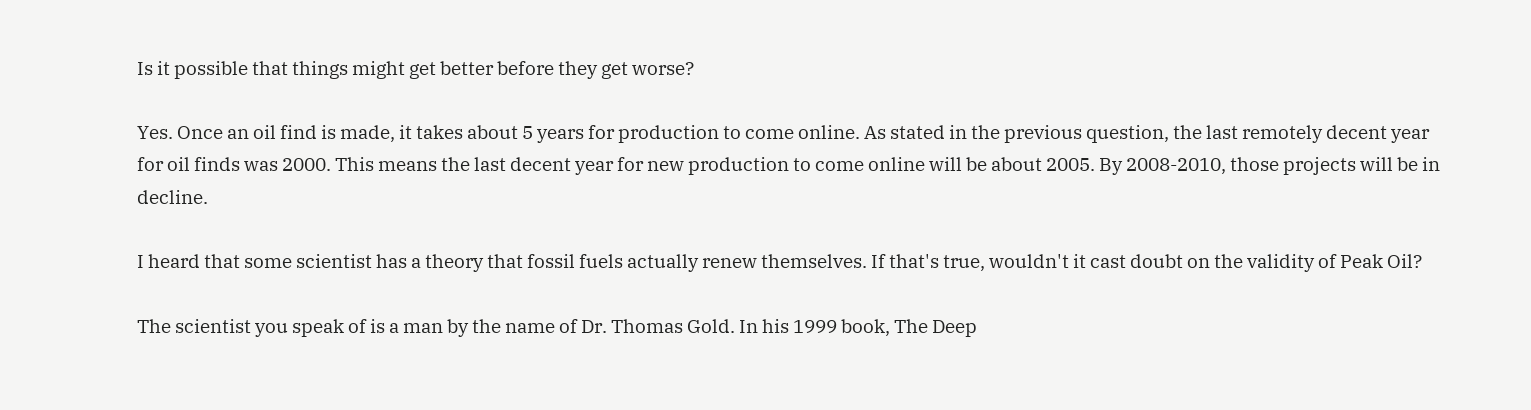Is it possible that things might get better before they get worse?

Yes. Once an oil find is made, it takes about 5 years for production to come online. As stated in the previous question, the last remotely decent year for oil finds was 2000. This means the last decent year for new production to come online will be about 2005. By 2008-2010, those projects will be in decline.

I heard that some scientist has a theory that fossil fuels actually renew themselves. If that's true, wouldn't it cast doubt on the validity of Peak Oil?

The scientist you speak of is a man by the name of Dr. Thomas Gold. In his 1999 book, The Deep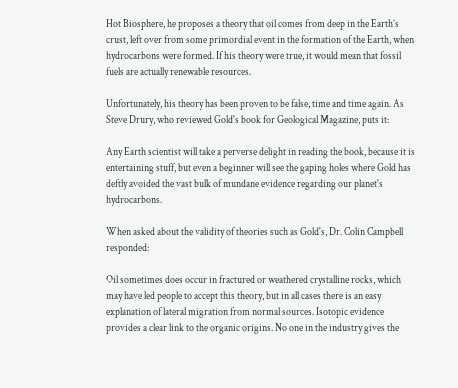Hot Biosphere, he proposes a theory that oil comes from deep in the Earth’s crust, left over from some primordial event in the formation of the Earth, when hydrocarbons were formed. If his theory were true, it would mean that fossil fuels are actually renewable resources.

Unfortunately, his theory has been proven to be false, time and time again. As Steve Drury, who reviewed Gold's book for Geological Magazine, puts it:

Any Earth scientist will take a perverse delight in reading the book, because it is entertaining stuff, but even a beginner will see the gaping holes where Gold has deftly avoided the vast bulk of mundane evidence regarding our planet's hydrocarbons.

When asked about the validity of theories such as Gold's, Dr. Colin Campbell responded:

Oil sometimes does occur in fractured or weathered crystalline rocks, which may have led people to accept this theory, but in all cases there is an easy explanation of lateral migration from normal sources. Isotopic evidence provides a clear link to the organic origins. No one in the industry gives the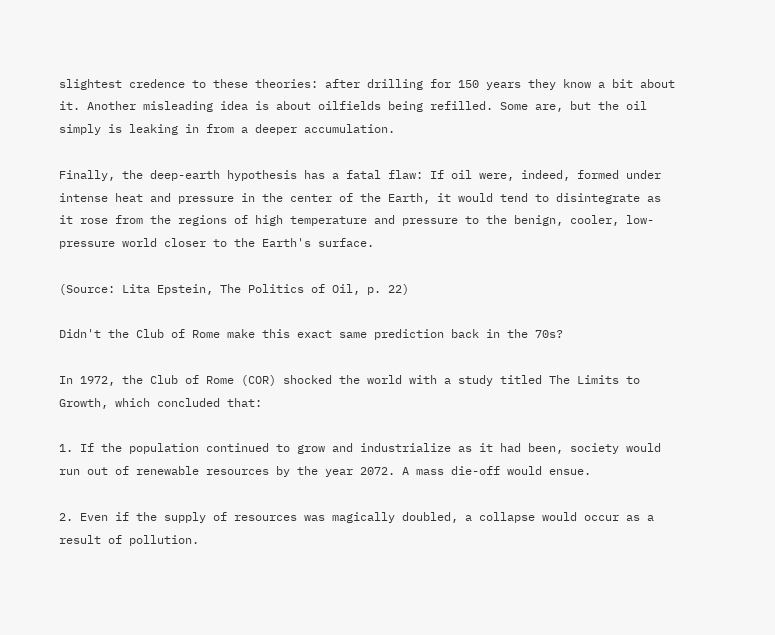slightest credence to these theories: after drilling for 150 years they know a bit about it. Another misleading idea is about oilfields being refilled. Some are, but the oil simply is leaking in from a deeper accumulation.

Finally, the deep-earth hypothesis has a fatal flaw: If oil were, indeed, formed under intense heat and pressure in the center of the Earth, it would tend to disintegrate as it rose from the regions of high temperature and pressure to the benign, cooler, low-pressure world closer to the Earth's surface.

(Source: Lita Epstein, The Politics of Oil, p. 22)

Didn't the Club of Rome make this exact same prediction back in the 70s?

In 1972, the Club of Rome (COR) shocked the world with a study titled The Limits to Growth, which concluded that:

1. If the population continued to grow and industrialize as it had been, society would run out of renewable resources by the year 2072. A mass die-off would ensue.

2. Even if the supply of resources was magically doubled, a collapse would occur as a result of pollution.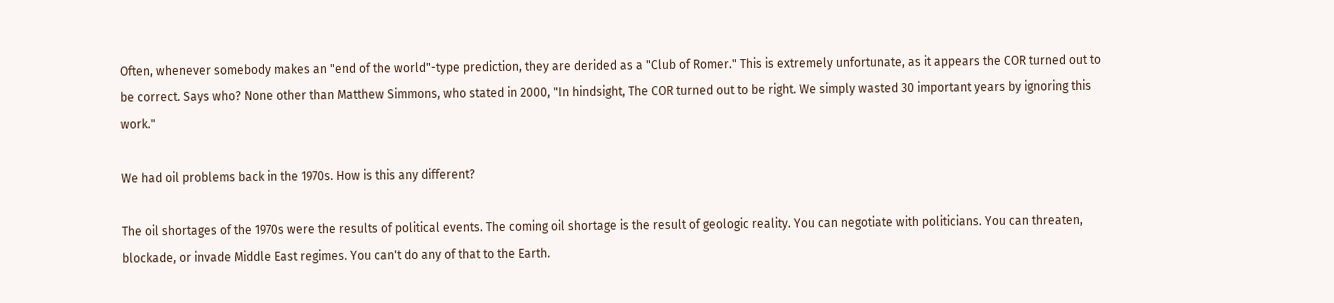Often, whenever somebody makes an "end of the world"-type prediction, they are derided as a "Club of Romer." This is extremely unfortunate, as it appears the COR turned out to be correct. Says who? None other than Matthew Simmons, who stated in 2000, "In hindsight, The COR turned out to be right. We simply wasted 30 important years by ignoring this work."

We had oil problems back in the 1970s. How is this any different?

The oil shortages of the 1970s were the results of political events. The coming oil shortage is the result of geologic reality. You can negotiate with politicians. You can threaten, blockade, or invade Middle East regimes. You can't do any of that to the Earth.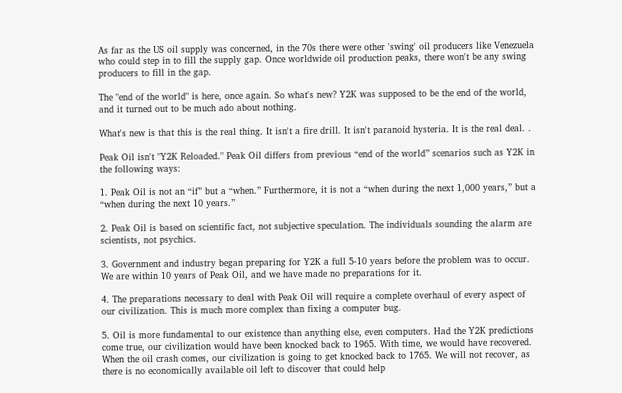As far as the US oil supply was concerned, in the 70s there were other 'swing' oil producers like Venezuela who could step in to fill the supply gap. Once worldwide oil production peaks, there won't be any swing producers to fill in the gap.

The "end of the world" is here, once again. So what's new? Y2K was supposed to be the end of the world, and it turned out to be much ado about nothing.

What's new is that this is the real thing. It isn't a fire drill. It isn't paranoid hysteria. It is the real deal. .

Peak Oil isn't "Y2K Reloaded." Peak Oil differs from previous “end of the world” scenarios such as Y2K in the following ways:

1. Peak Oil is not an “if” but a “when.” Furthermore, it is not a “when during the next 1,000 years,” but a “when during the next 10 years.”

2. Peak Oil is based on scientific fact, not subjective speculation. The individuals sounding the alarm are scientists, not psychics.

3. Government and industry began preparing for Y2K a full 5-10 years before the problem was to occur. We are within 10 years of Peak Oil, and we have made no preparations for it.

4. The preparations necessary to deal with Peak Oil will require a complete overhaul of every aspect of our civilization. This is much more complex than fixing a computer bug.

5. Oil is more fundamental to our existence than anything else, even computers. Had the Y2K predictions come true, our civilization would have been knocked back to 1965. With time, we would have recovered. When the oil crash comes, our civilization is going to get knocked back to 1765. We will not recover, as there is no economically available oil left to discover that could help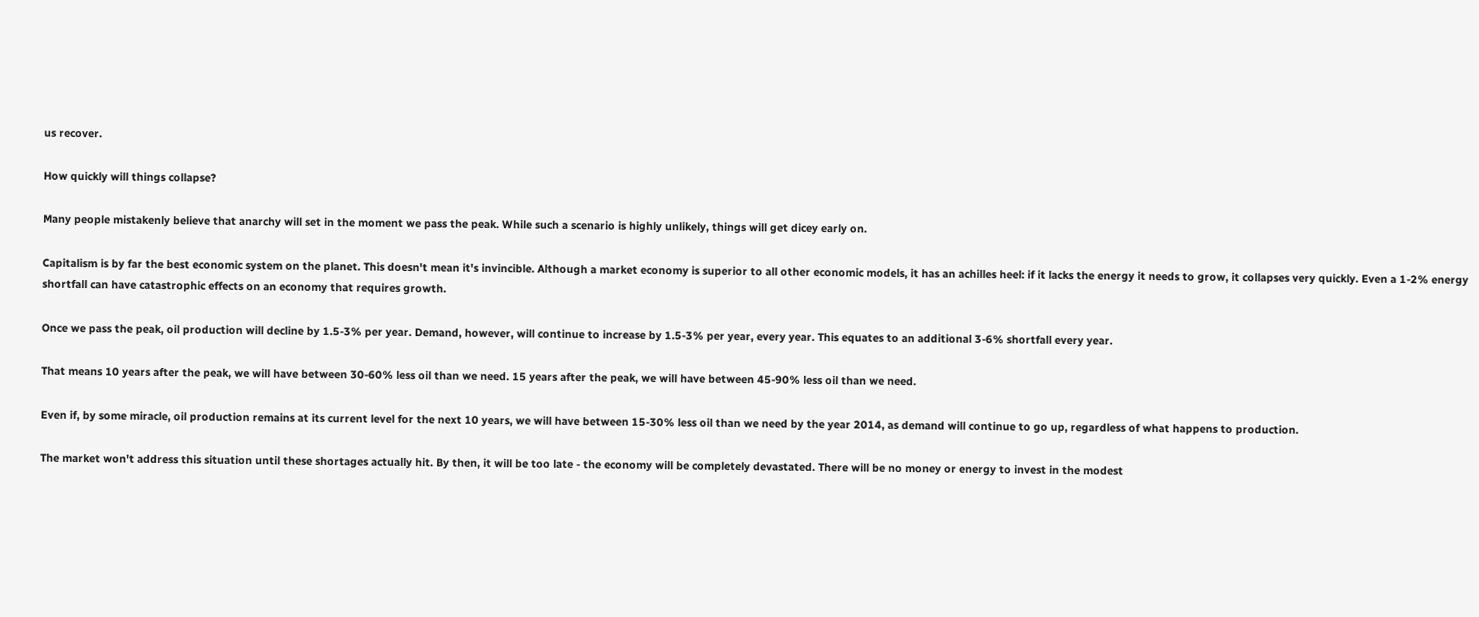us recover.

How quickly will things collapse?

Many people mistakenly believe that anarchy will set in the moment we pass the peak. While such a scenario is highly unlikely, things will get dicey early on.

Capitalism is by far the best economic system on the planet. This doesn't mean it's invincible. Although a market economy is superior to all other economic models, it has an achilles heel: if it lacks the energy it needs to grow, it collapses very quickly. Even a 1-2% energy shortfall can have catastrophic effects on an economy that requires growth.

Once we pass the peak, oil production will decline by 1.5-3% per year. Demand, however, will continue to increase by 1.5-3% per year, every year. This equates to an additional 3-6% shortfall every year.

That means 10 years after the peak, we will have between 30-60% less oil than we need. 15 years after the peak, we will have between 45-90% less oil than we need.

Even if, by some miracle, oil production remains at its current level for the next 10 years, we will have between 15-30% less oil than we need by the year 2014, as demand will continue to go up, regardless of what happens to production.

The market won't address this situation until these shortages actually hit. By then, it will be too late - the economy will be completely devastated. There will be no money or energy to invest in the modest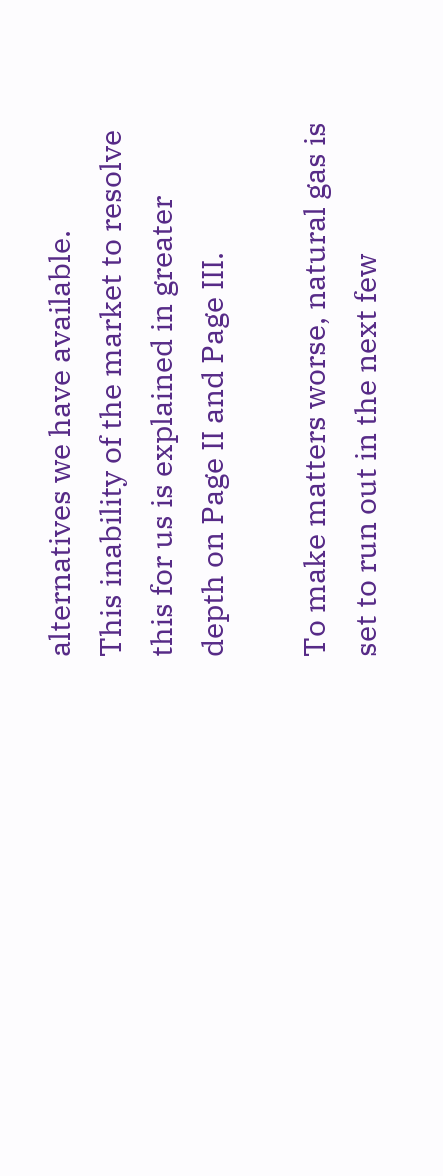alternatives we have available.
This inability of the market to resolve this for us is explained in greater depth on Page II and Page III.

To make matters worse, natural gas is set to run out in the next few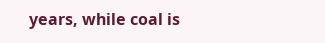years, while coal is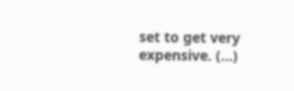set to get very expensive. (...)